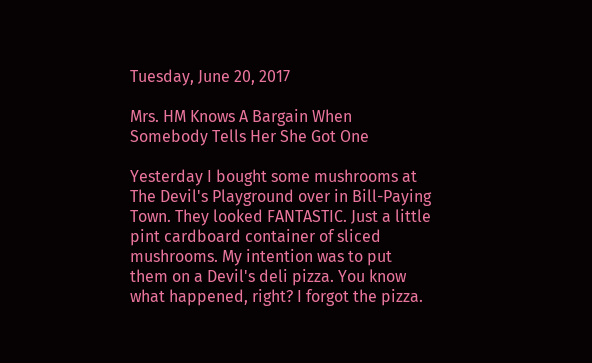Tuesday, June 20, 2017

Mrs. HM Knows A Bargain When Somebody Tells Her She Got One

Yesterday I bought some mushrooms at The Devil's Playground over in Bill-Paying Town. They looked FANTASTIC. Just a little pint cardboard container of sliced mushrooms. My intention was to put them on a Devil's deli pizza. You know what happened, right? I forgot the pizza.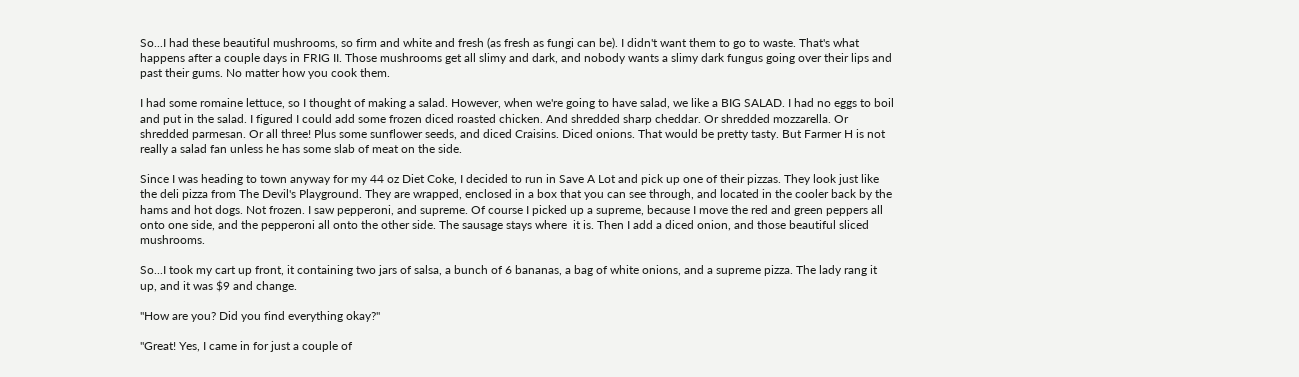So...I had these beautiful mushrooms, so firm and white and fresh (as fresh as fungi can be). I didn't want them to go to waste. That's what happens after a couple days in FRIG II. Those mushrooms get all slimy and dark, and nobody wants a slimy dark fungus going over their lips and past their gums. No matter how you cook them.

I had some romaine lettuce, so I thought of making a salad. However, when we're going to have salad, we like a BIG SALAD. I had no eggs to boil and put in the salad. I figured I could add some frozen diced roasted chicken. And shredded sharp cheddar. Or shredded mozzarella. Or shredded parmesan. Or all three! Plus some sunflower seeds, and diced Craisins. Diced onions. That would be pretty tasty. But Farmer H is not really a salad fan unless he has some slab of meat on the side.

Since I was heading to town anyway for my 44 oz Diet Coke, I decided to run in Save A Lot and pick up one of their pizzas. They look just like the deli pizza from The Devil's Playground. They are wrapped, enclosed in a box that you can see through, and located in the cooler back by the hams and hot dogs. Not frozen. I saw pepperoni, and supreme. Of course I picked up a supreme, because I move the red and green peppers all onto one side, and the pepperoni all onto the other side. The sausage stays where  it is. Then I add a diced onion, and those beautiful sliced mushrooms.

So...I took my cart up front, it containing two jars of salsa, a bunch of 6 bananas, a bag of white onions, and a supreme pizza. The lady rang it up, and it was $9 and change.

"How are you? Did you find everything okay?"

"Great! Yes, I came in for just a couple of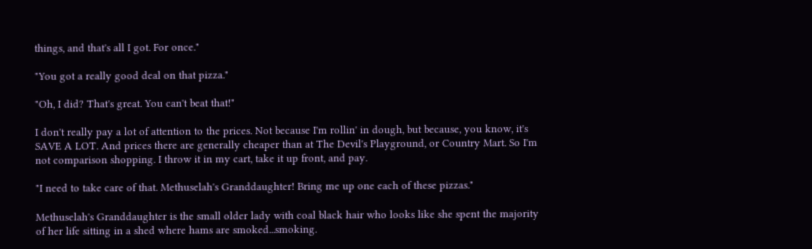things, and that's all I got. For once."

"You got a really good deal on that pizza."

"Oh, I did? That's great. You can't beat that!"

I don't really pay a lot of attention to the prices. Not because I'm rollin' in dough, but because, you know, it's SAVE A LOT. And prices there are generally cheaper than at The Devil's Playground, or Country Mart. So I'm not comparison shopping. I throw it in my cart, take it up front, and pay.

"I need to take care of that. Methuselah's Granddaughter! Bring me up one each of these pizzas."

Methuselah's Granddaughter is the small older lady with coal black hair who looks like she spent the majority of her life sitting in a shed where hams are smoked...smoking.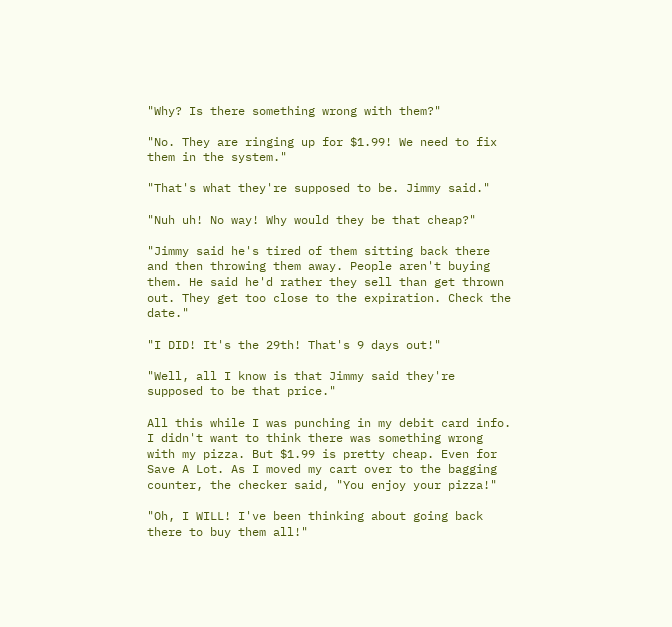"Why? Is there something wrong with them?"

"No. They are ringing up for $1.99! We need to fix them in the system."

"That's what they're supposed to be. Jimmy said."

"Nuh uh! No way! Why would they be that cheap?"

"Jimmy said he's tired of them sitting back there and then throwing them away. People aren't buying them. He said he'd rather they sell than get thrown out. They get too close to the expiration. Check the date."

"I DID! It's the 29th! That's 9 days out!"

"Well, all I know is that Jimmy said they're supposed to be that price."

All this while I was punching in my debit card info. I didn't want to think there was something wrong with my pizza. But $1.99 is pretty cheap. Even for Save A Lot. As I moved my cart over to the bagging counter, the checker said, "You enjoy your pizza!"

"Oh, I WILL! I've been thinking about going back there to buy them all!"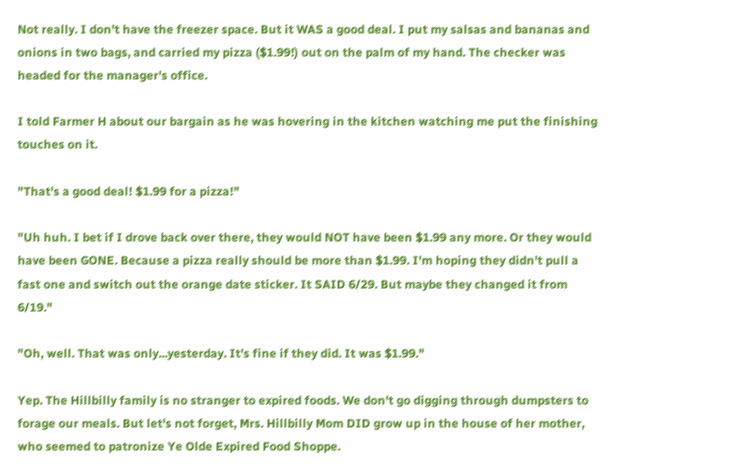Not really. I don't have the freezer space. But it WAS a good deal. I put my salsas and bananas and onions in two bags, and carried my pizza ($1.99!) out on the palm of my hand. The checker was headed for the manager's office.

I told Farmer H about our bargain as he was hovering in the kitchen watching me put the finishing touches on it.

"That's a good deal! $1.99 for a pizza!"

"Uh huh. I bet if I drove back over there, they would NOT have been $1.99 any more. Or they would have been GONE. Because a pizza really should be more than $1.99. I'm hoping they didn't pull a fast one and switch out the orange date sticker. It SAID 6/29. But maybe they changed it from 6/19."

"Oh, well. That was only...yesterday. It's fine if they did. It was $1.99."

Yep. The Hillbilly family is no stranger to expired foods. We don't go digging through dumpsters to forage our meals. But let's not forget, Mrs. Hillbilly Mom DID grow up in the house of her mother, who seemed to patronize Ye Olde Expired Food Shoppe.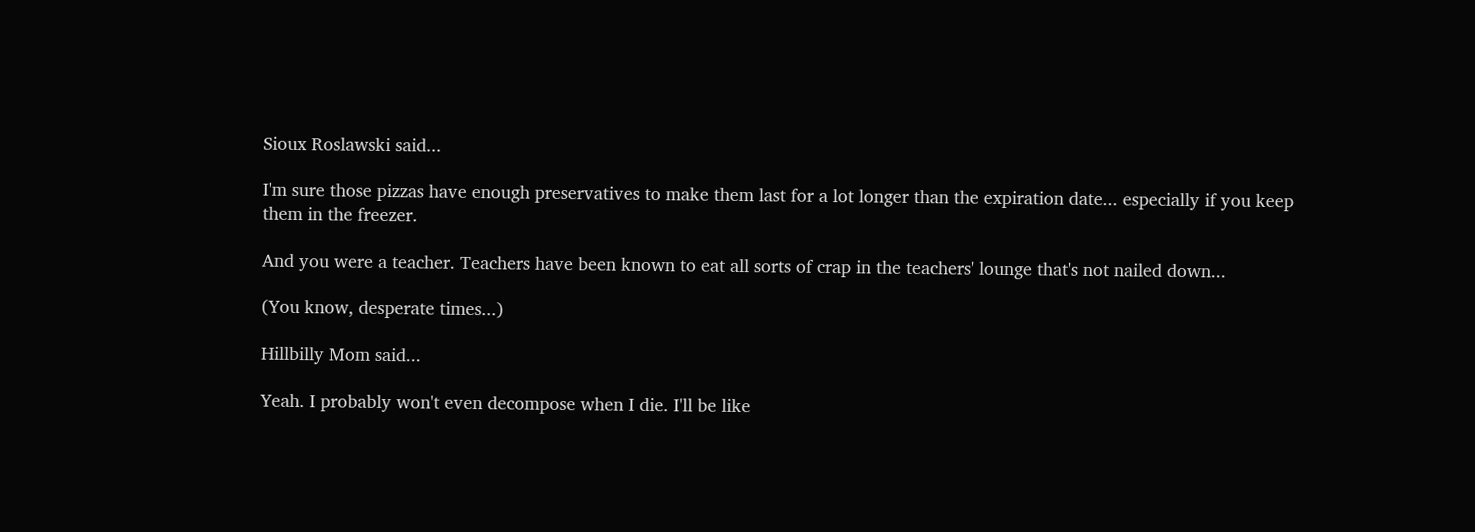Sioux Roslawski said...

I'm sure those pizzas have enough preservatives to make them last for a lot longer than the expiration date... especially if you keep them in the freezer.

And you were a teacher. Teachers have been known to eat all sorts of crap in the teachers' lounge that's not nailed down...

(You know, desperate times...)

Hillbilly Mom said...

Yeah. I probably won't even decompose when I die. I'll be like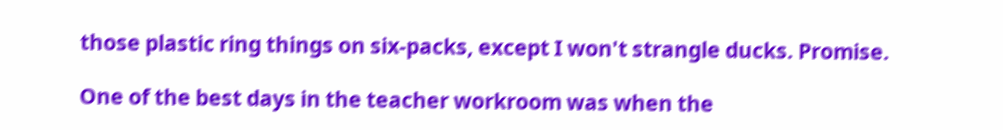those plastic ring things on six-packs, except I won't strangle ducks. Promise.

One of the best days in the teacher workroom was when the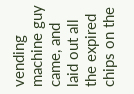vending machine guy came, and laid out all the expired chips on the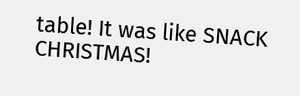table! It was like SNACK CHRISTMAS!